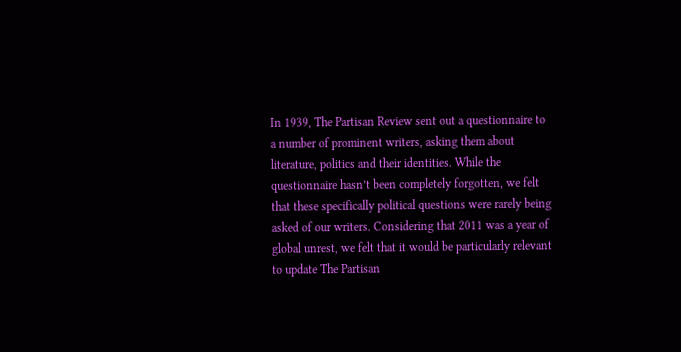In 1939, The Partisan Review sent out a questionnaire to a number of prominent writers, asking them about literature, politics and their identities. While the questionnaire hasn’t been completely forgotten, we felt that these specifically political questions were rarely being asked of our writers. Considering that 2011 was a year of global unrest, we felt that it would be particularly relevant to update The Partisan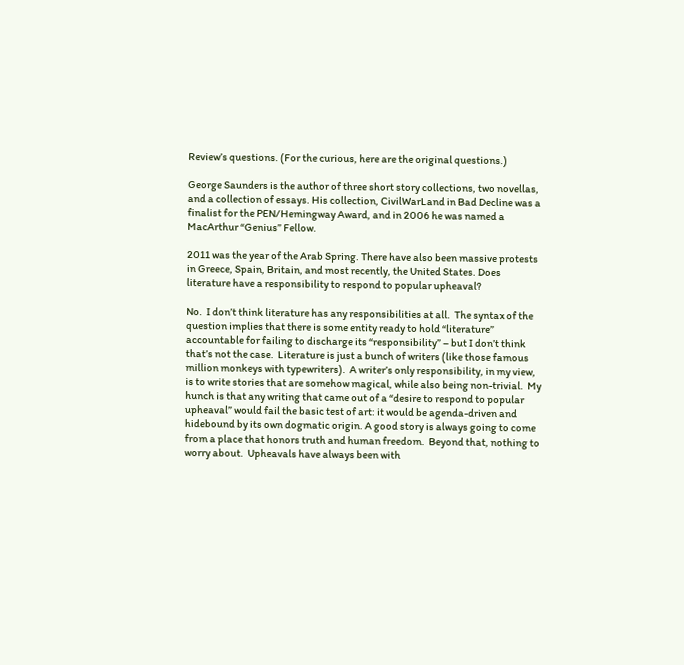Review’s questions. (For the curious, here are the original questions.)

George Saunders is the author of three short story collections, two novellas, and a collection of essays. His collection, CivilWarLand in Bad Decline was a finalist for the PEN/Hemingway Award, and in 2006 he was named a  MacArthur “Genius” Fellow.

2011 was the year of the Arab Spring. There have also been massive protests in Greece, Spain, Britain, and most recently, the United States. Does literature have a responsibility to respond to popular upheaval?

No.  I don’t think literature has any responsibilities at all.  The syntax of the question implies that there is some entity ready to hold “literature” accountable for failing to discharge its “responsibility” – but I don’t think that’s not the case.  Literature is just a bunch of writers (like those famous million monkeys with typewriters).  A writer’s only responsibility, in my view, is to write stories that are somehow magical, while also being non-trivial.  My hunch is that any writing that came out of a “desire to respond to popular upheaval” would fail the basic test of art: it would be agenda-driven and hidebound by its own dogmatic origin. A good story is always going to come from a place that honors truth and human freedom.  Beyond that, nothing to worry about.  Upheavals have always been with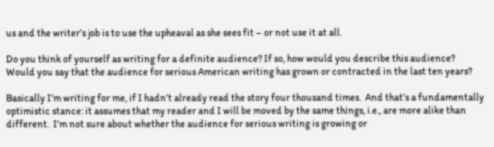us and the writer’s job is to use the upheaval as she sees fit – or not use it at all.

Do you think of yourself as writing for a definite audience? If so, how would you describe this audience? Would you say that the audience for serious American writing has grown or contracted in the last ten years?

Basically I’m writing for me, if I hadn’t already read the story four thousand times.  And that’s a fundamentally optimistic stance: it assumes that my reader and I will be moved by the same things, i.e., are more alike than different.  I’m not sure about whether the audience for serious writing is growing or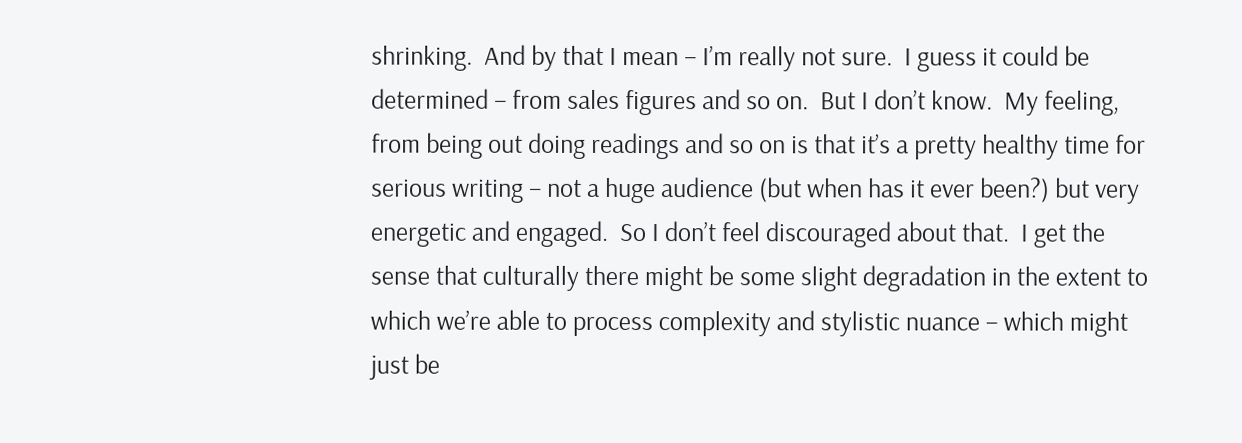shrinking.  And by that I mean – I’m really not sure.  I guess it could be determined – from sales figures and so on.  But I don’t know.  My feeling, from being out doing readings and so on is that it’s a pretty healthy time for serious writing – not a huge audience (but when has it ever been?) but very energetic and engaged.  So I don’t feel discouraged about that.  I get the sense that culturally there might be some slight degradation in the extent to which we’re able to process complexity and stylistic nuance – which might just be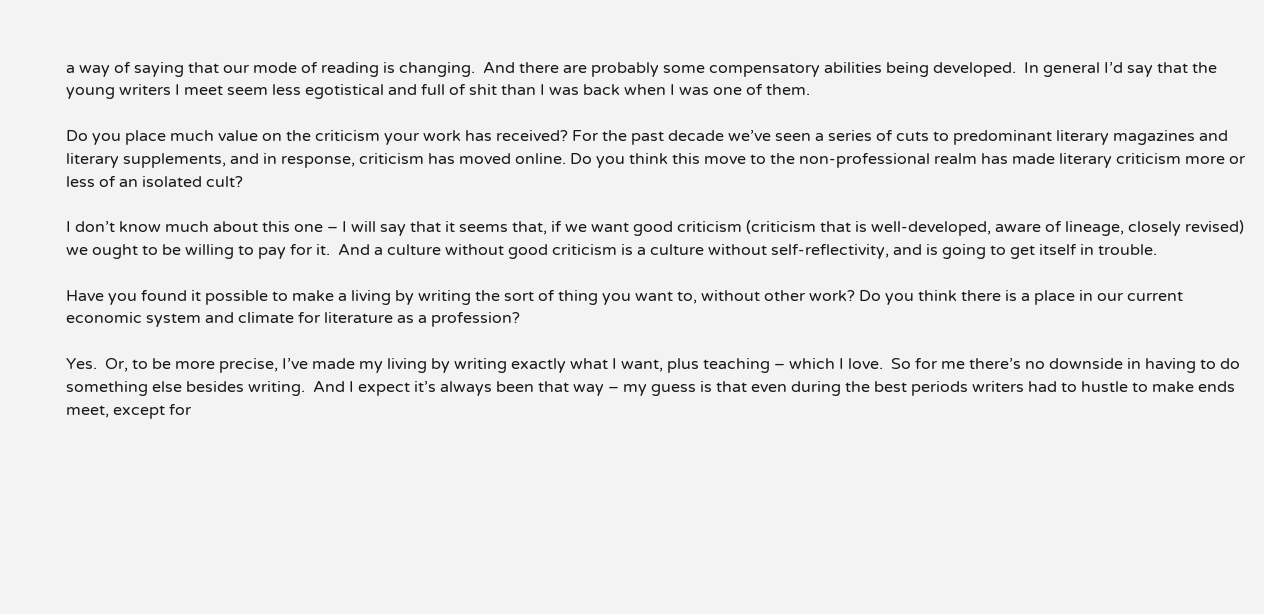a way of saying that our mode of reading is changing.  And there are probably some compensatory abilities being developed.  In general I’d say that the young writers I meet seem less egotistical and full of shit than I was back when I was one of them.

Do you place much value on the criticism your work has received? For the past decade we’ve seen a series of cuts to predominant literary magazines and literary supplements, and in response, criticism has moved online. Do you think this move to the non-professional realm has made literary criticism more or less of an isolated cult?

I don’t know much about this one – I will say that it seems that, if we want good criticism (criticism that is well-developed, aware of lineage, closely revised) we ought to be willing to pay for it.  And a culture without good criticism is a culture without self-reflectivity, and is going to get itself in trouble.

Have you found it possible to make a living by writing the sort of thing you want to, without other work? Do you think there is a place in our current economic system and climate for literature as a profession?

Yes.  Or, to be more precise, I’ve made my living by writing exactly what I want, plus teaching – which I love.  So for me there’s no downside in having to do something else besides writing.  And I expect it’s always been that way – my guess is that even during the best periods writers had to hustle to make ends meet, except for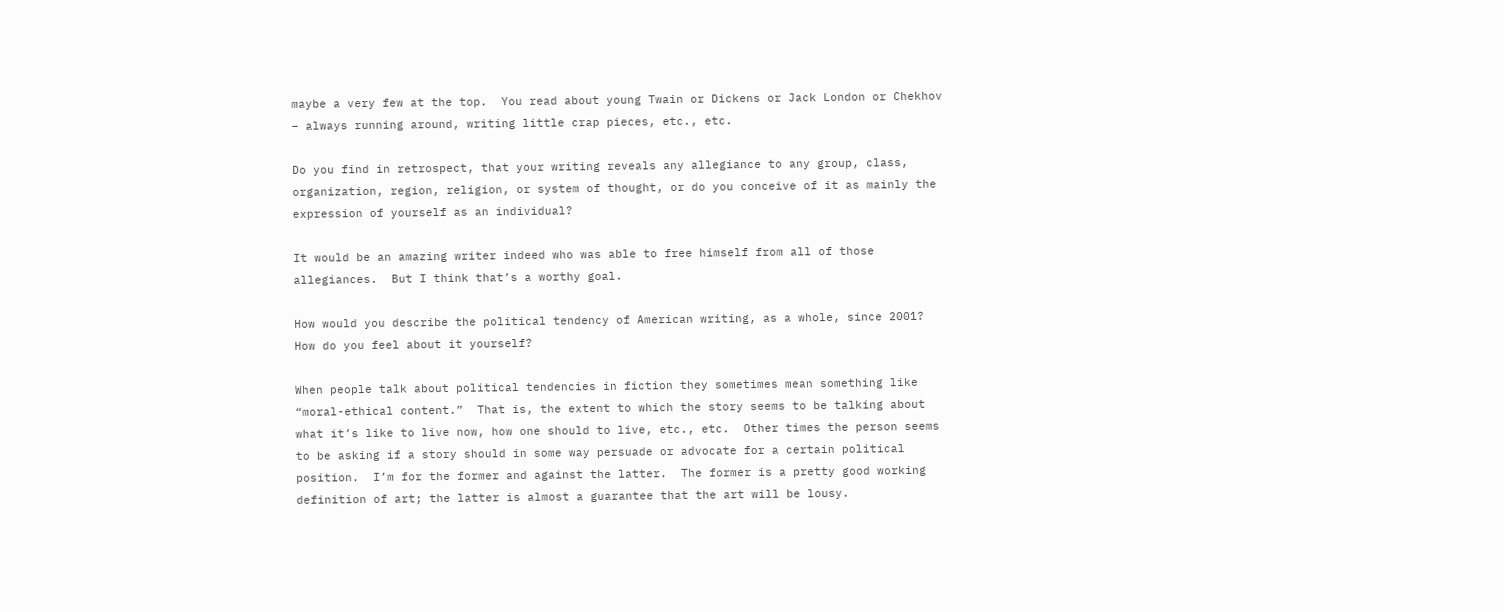maybe a very few at the top.  You read about young Twain or Dickens or Jack London or Chekhov – always running around, writing little crap pieces, etc., etc.

Do you find in retrospect, that your writing reveals any allegiance to any group, class, organization, region, religion, or system of thought, or do you conceive of it as mainly the expression of yourself as an individual?

It would be an amazing writer indeed who was able to free himself from all of those allegiances.  But I think that’s a worthy goal.

How would you describe the political tendency of American writing, as a whole, since 2001? How do you feel about it yourself?

When people talk about political tendencies in fiction they sometimes mean something like “moral-ethical content.”  That is, the extent to which the story seems to be talking about what it’s like to live now, how one should to live, etc., etc.  Other times the person seems to be asking if a story should in some way persuade or advocate for a certain political position.  I’m for the former and against the latter.  The former is a pretty good working definition of art; the latter is almost a guarantee that the art will be lousy.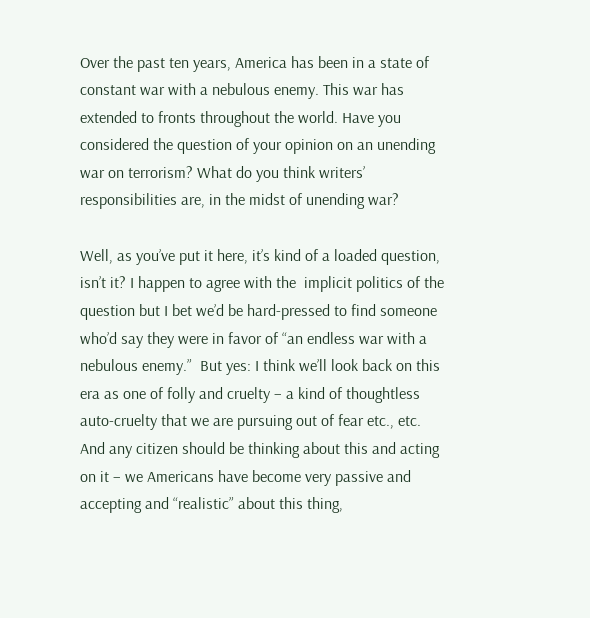Over the past ten years, America has been in a state of constant war with a nebulous enemy. This war has extended to fronts throughout the world. Have you considered the question of your opinion on an unending war on terrorism? What do you think writers’ responsibilities are, in the midst of unending war?

Well, as you’ve put it here, it’s kind of a loaded question, isn’t it? I happen to agree with the  implicit politics of the question but I bet we’d be hard-pressed to find someone who’d say they were in favor of “an endless war with a nebulous enemy.”  But yes: I think we’ll look back on this era as one of folly and cruelty – a kind of thoughtless auto-cruelty that we are pursuing out of fear etc., etc.  And any citizen should be thinking about this and acting on it – we Americans have become very passive and accepting and “realistic” about this thing,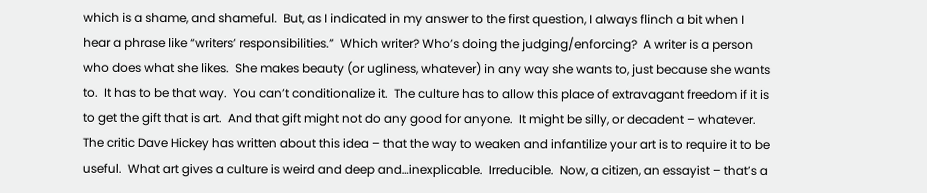which is a shame, and shameful.  But, as I indicated in my answer to the first question, I always flinch a bit when I hear a phrase like “writers’ responsibilities.”  Which writer? Who’s doing the judging/enforcing?  A writer is a person who does what she likes.  She makes beauty (or ugliness, whatever) in any way she wants to, just because she wants to.  It has to be that way.  You can’t conditionalize it.  The culture has to allow this place of extravagant freedom if it is to get the gift that is art.  And that gift might not do any good for anyone.  It might be silly, or decadent – whatever.  The critic Dave Hickey has written about this idea – that the way to weaken and infantilize your art is to require it to be useful.  What art gives a culture is weird and deep and…inexplicable.  Irreducible.  Now, a citizen, an essayist – that’s a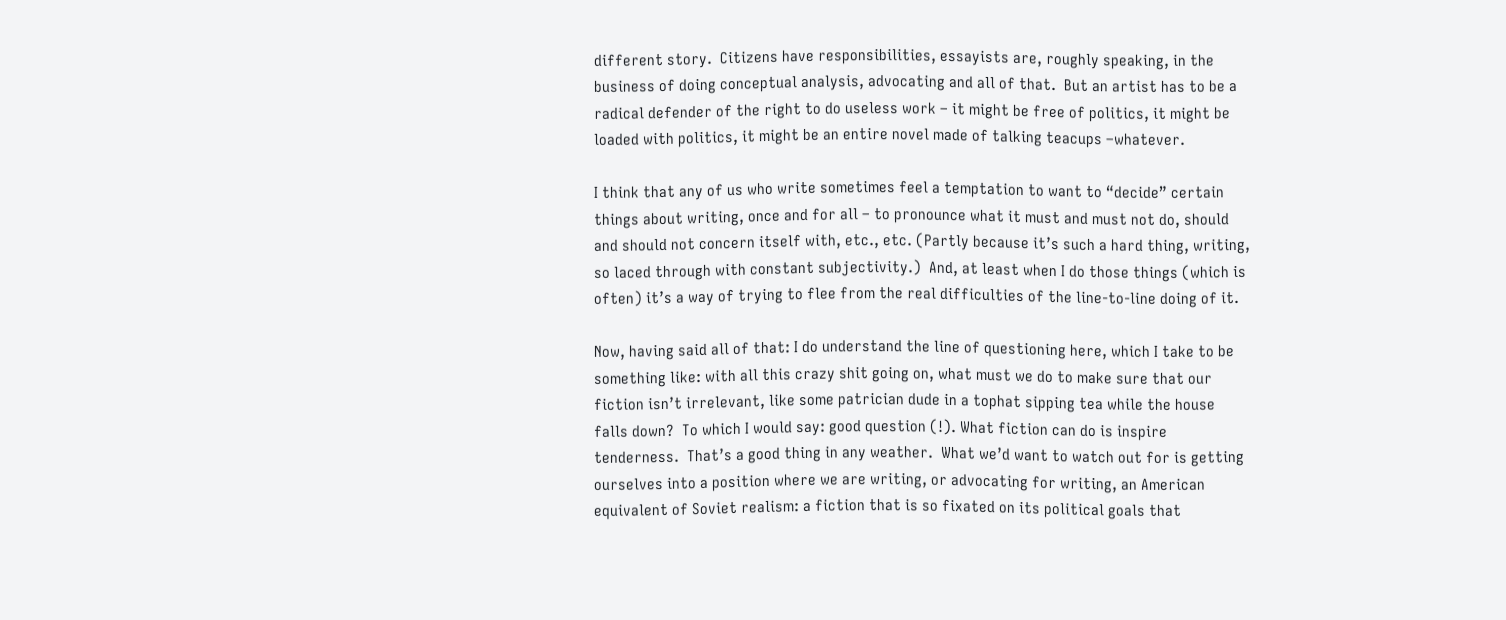different story.  Citizens have responsibilities, essayists are, roughly speaking, in the business of doing conceptual analysis, advocating and all of that.  But an artist has to be a radical defender of the right to do useless work – it might be free of politics, it might be loaded with politics, it might be an entire novel made of talking teacups –whatever.

I think that any of us who write sometimes feel a temptation to want to “decide” certain things about writing, once and for all – to pronounce what it must and must not do, should and should not concern itself with, etc., etc. (Partly because it’s such a hard thing, writing, so laced through with constant subjectivity.)  And, at least when I do those things (which is often) it’s a way of trying to flee from the real difficulties of the line-to-line doing of it.

Now, having said all of that: I do understand the line of questioning here, which I take to be something like: with all this crazy shit going on, what must we do to make sure that our fiction isn’t irrelevant, like some patrician dude in a tophat sipping tea while the house falls down?  To which I would say: good question (!). What fiction can do is inspire tenderness.  That’s a good thing in any weather.  What we’d want to watch out for is getting ourselves into a position where we are writing, or advocating for writing, an American equivalent of Soviet realism: a fiction that is so fixated on its political goals that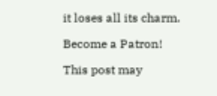it loses all its charm.

Become a Patron!

This post may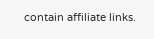contain affiliate links.